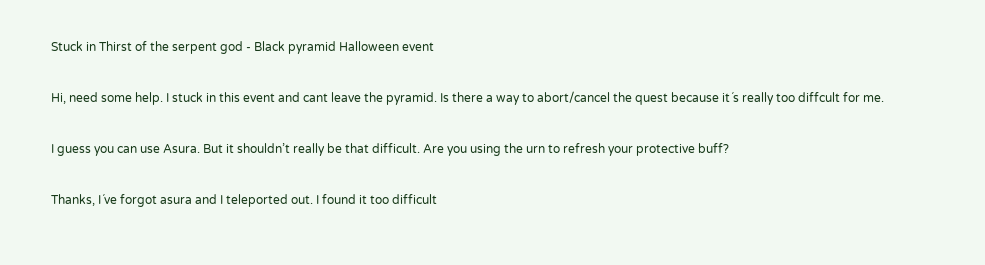Stuck in Thirst of the serpent god - Black pyramid Halloween event

Hi, need some help. I stuck in this event and cant leave the pyramid. Is there a way to abort/cancel the quest because it´s really too diffcult for me.

I guess you can use Asura. But it shouldn’t really be that difficult. Are you using the urn to refresh your protective buff?

Thanks, I´ve forgot asura and I teleported out. I found it too difficult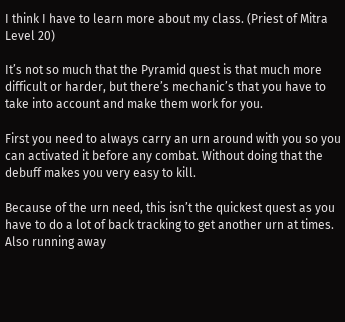I think I have to learn more about my class. (Priest of Mitra Level 20)

It’s not so much that the Pyramid quest is that much more difficult or harder, but there’s mechanic’s that you have to take into account and make them work for you.

First you need to always carry an urn around with you so you can activated it before any combat. Without doing that the debuff makes you very easy to kill.

Because of the urn need, this isn’t the quickest quest as you have to do a lot of back tracking to get another urn at times. Also running away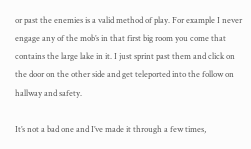or past the enemies is a valid method of play. For example I never engage any of the mob’s in that first big room you come that contains the large lake in it. I just sprint past them and click on the door on the other side and get teleported into the follow on hallway and safety.

It’s not a bad one and I’ve made it through a few times,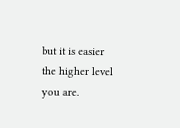but it is easier the higher level you are.